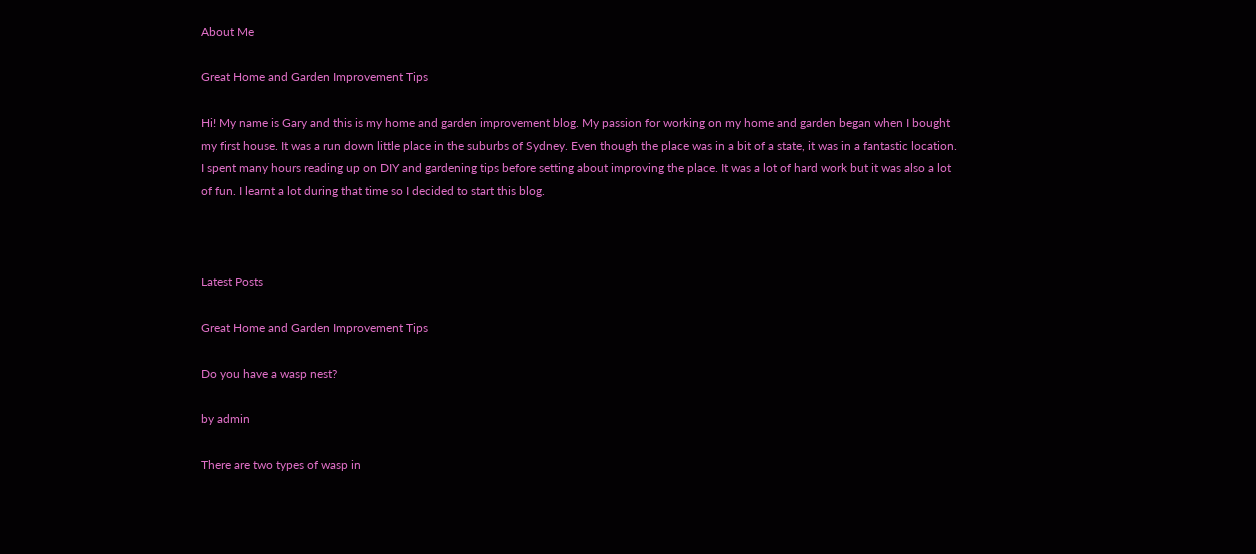About Me

Great Home and Garden Improvement Tips

Hi! My name is Gary and this is my home and garden improvement blog. My passion for working on my home and garden began when I bought my first house. It was a run down little place in the suburbs of Sydney. Even though the place was in a bit of a state, it was in a fantastic location. I spent many hours reading up on DIY and gardening tips before setting about improving the place. It was a lot of hard work but it was also a lot of fun. I learnt a lot during that time so I decided to start this blog.



Latest Posts

Great Home and Garden Improvement Tips

Do you have a wasp nest?

by admin

There are two types of wasp in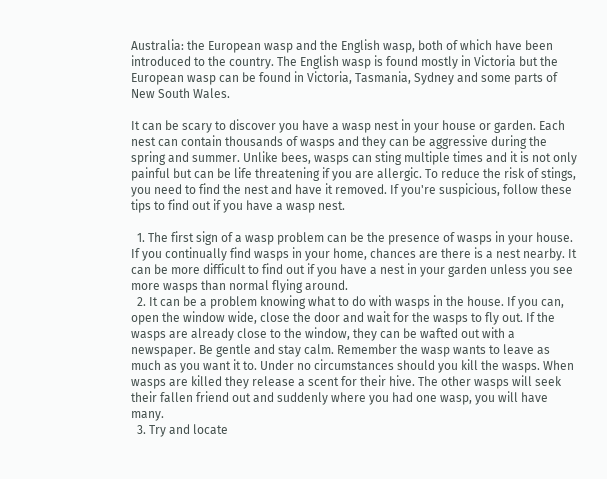Australia: the European wasp and the English wasp, both of which have been introduced to the country. The English wasp is found mostly in Victoria but the European wasp can be found in Victoria, Tasmania, Sydney and some parts of New South Wales.

It can be scary to discover you have a wasp nest in your house or garden. Each nest can contain thousands of wasps and they can be aggressive during the spring and summer. Unlike bees, wasps can sting multiple times and it is not only painful but can be life threatening if you are allergic. To reduce the risk of stings, you need to find the nest and have it removed. If you're suspicious, follow these tips to find out if you have a wasp nest.

  1. The first sign of a wasp problem can be the presence of wasps in your house. If you continually find wasps in your home, chances are there is a nest nearby. It can be more difficult to find out if you have a nest in your garden unless you see more wasps than normal flying around.
  2. It can be a problem knowing what to do with wasps in the house. If you can, open the window wide, close the door and wait for the wasps to fly out. If the wasps are already close to the window, they can be wafted out with a newspaper. Be gentle and stay calm. Remember the wasp wants to leave as much as you want it to. Under no circumstances should you kill the wasps. When wasps are killed they release a scent for their hive. The other wasps will seek their fallen friend out and suddenly where you had one wasp, you will have many.
  3. Try and locate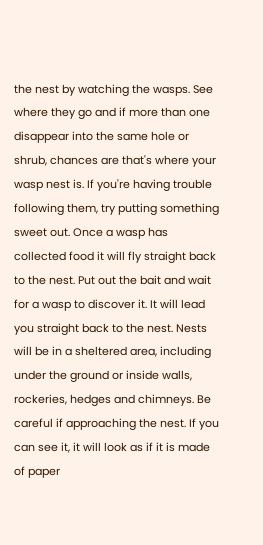the nest by watching the wasps. See where they go and if more than one disappear into the same hole or shrub, chances are that's where your wasp nest is. If you're having trouble following them, try putting something sweet out. Once a wasp has collected food it will fly straight back to the nest. Put out the bait and wait for a wasp to discover it. It will lead you straight back to the nest. Nests will be in a sheltered area, including under the ground or inside walls, rockeries, hedges and chimneys. Be careful if approaching the nest. If you can see it, it will look as if it is made of paper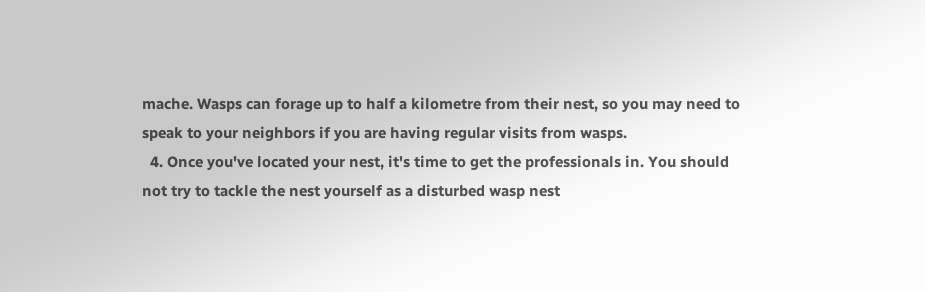mache. Wasps can forage up to half a kilometre from their nest, so you may need to speak to your neighbors if you are having regular visits from wasps.
  4. Once you've located your nest, it's time to get the professionals in. You should not try to tackle the nest yourself as a disturbed wasp nest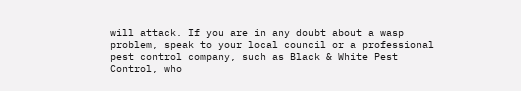will attack. If you are in any doubt about a wasp problem, speak to your local council or a professional pest control company, such as Black & White Pest Control, who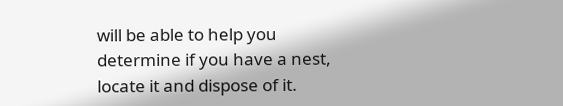will be able to help you determine if you have a nest, locate it and dispose of it.